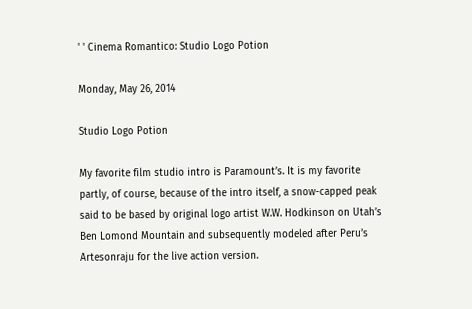' ' Cinema Romantico: Studio Logo Potion

Monday, May 26, 2014

Studio Logo Potion

My favorite film studio intro is Paramount’s. It is my favorite partly, of course, because of the intro itself, a snow-capped peak said to be based by original logo artist W.W. Hodkinson on Utah’s Ben Lomond Mountain and subsequently modeled after Peru’s Artesonraju for the live action version.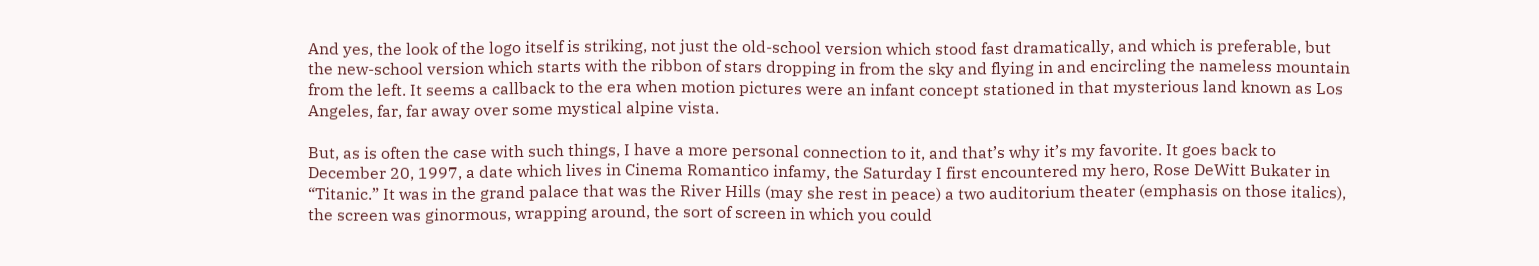And yes, the look of the logo itself is striking, not just the old-school version which stood fast dramatically, and which is preferable, but the new-school version which starts with the ribbon of stars dropping in from the sky and flying in and encircling the nameless mountain from the left. It seems a callback to the era when motion pictures were an infant concept stationed in that mysterious land known as Los Angeles, far, far away over some mystical alpine vista.

But, as is often the case with such things, I have a more personal connection to it, and that’s why it’s my favorite. It goes back to December 20, 1997, a date which lives in Cinema Romantico infamy, the Saturday I first encountered my hero, Rose DeWitt Bukater in “Titanic.” It was in the grand palace that was the River Hills (may she rest in peace) a two auditorium theater (emphasis on those italics), the screen was ginormous, wrapping around, the sort of screen in which you could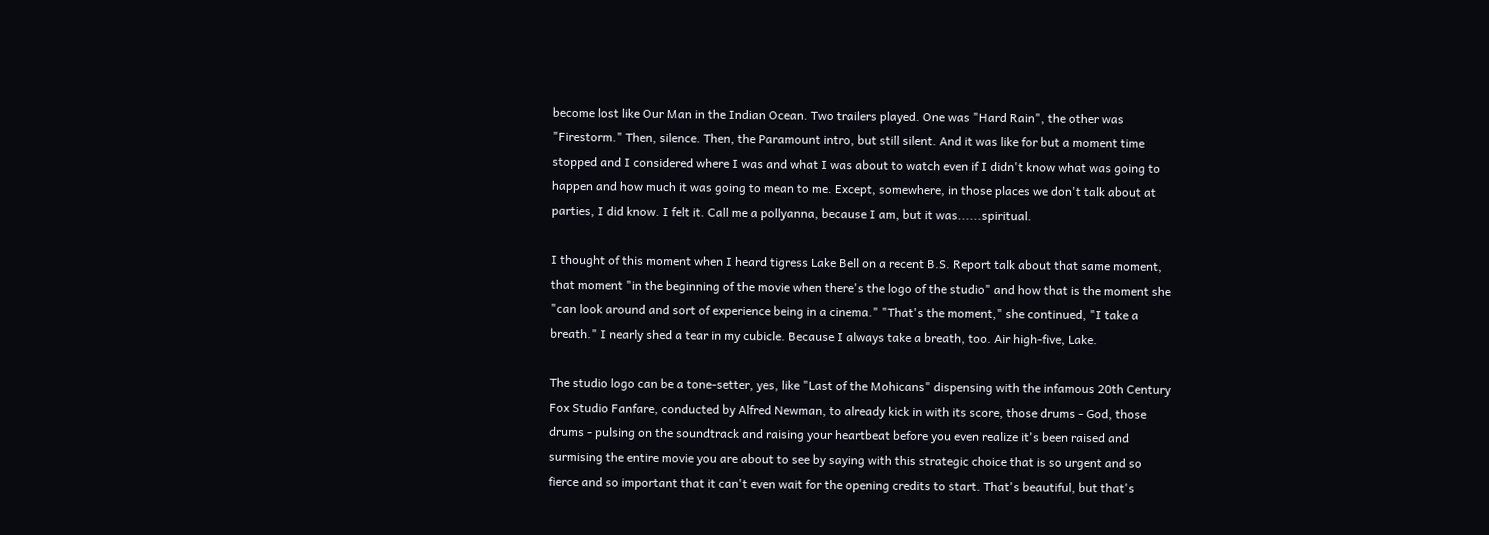become lost like Our Man in the Indian Ocean. Two trailers played. One was "Hard Rain", the other was "Firestorm." Then, silence. Then, the Paramount intro, but still silent. And it was like for but a moment time stopped and I considered where I was and what I was about to watch even if I didn't know what was going to happen and how much it was going to mean to me. Except, somewhere, in those places we don't talk about at parties, I did know. I felt it. Call me a pollyanna, because I am, but it was......spiritual.

I thought of this moment when I heard tigress Lake Bell on a recent B.S. Report talk about that same moment, that moment "in the beginning of the movie when there's the logo of the studio" and how that is the moment she "can look around and sort of experience being in a cinema." "That's the moment," she continued, "I take a breath." I nearly shed a tear in my cubicle. Because I always take a breath, too. Air high-five, Lake.

The studio logo can be a tone-setter, yes, like "Last of the Mohicans" dispensing with the infamous 20th Century Fox Studio Fanfare, conducted by Alfred Newman, to already kick in with its score, those drums - God, those drums - pulsing on the soundtrack and raising your heartbeat before you even realize it's been raised and surmising the entire movie you are about to see by saying with this strategic choice that is so urgent and so fierce and so important that it can't even wait for the opening credits to start. That's beautiful, but that's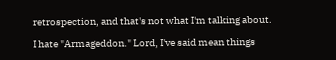retrospection, and that's not what I'm talking about.

I hate "Armageddon." Lord, I've said mean things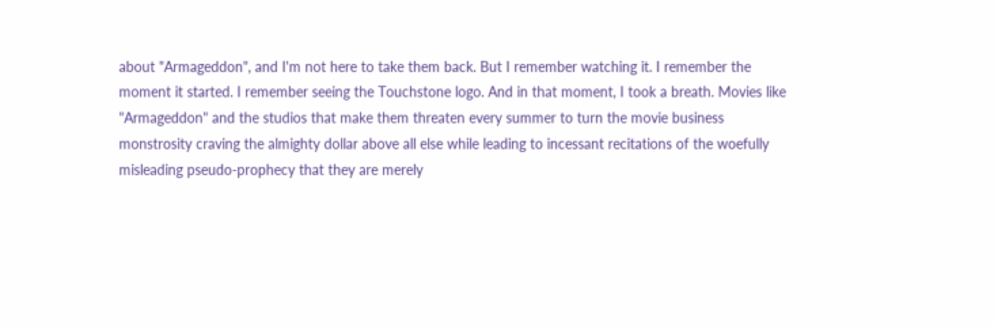about "Armageddon", and I'm not here to take them back. But I remember watching it. I remember the moment it started. I remember seeing the Touchstone logo. And in that moment, I took a breath. Movies like "Armageddon" and the studios that make them threaten every summer to turn the movie business monstrosity craving the almighty dollar above all else while leading to incessant recitations of the woefully misleading pseudo-prophecy that they are merely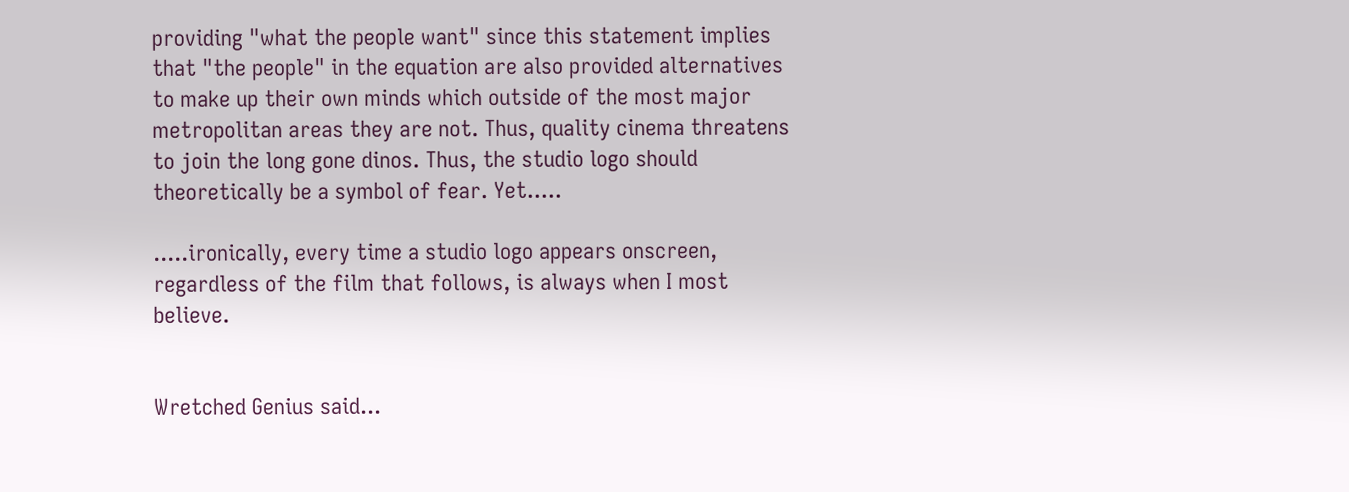providing "what the people want" since this statement implies that "the people" in the equation are also provided alternatives to make up their own minds which outside of the most major metropolitan areas they are not. Thus, quality cinema threatens to join the long gone dinos. Thus, the studio logo should theoretically be a symbol of fear. Yet.....

.....ironically, every time a studio logo appears onscreen, regardless of the film that follows, is always when I most believe.


Wretched Genius said...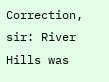Correction, sir: River Hills was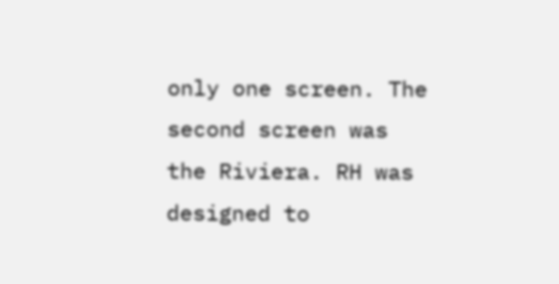only one screen. The second screen was the Riviera. RH was designed to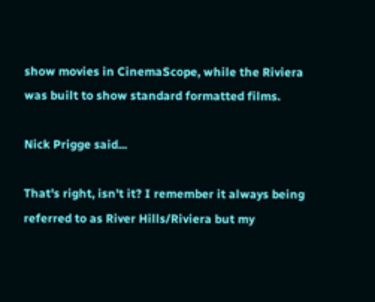show movies in CinemaScope, while the Riviera was built to show standard formatted films.

Nick Prigge said...

That's right, isn't it? I remember it always being referred to as River Hills/Riviera but my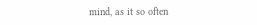mind, as it so often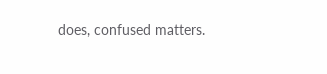does, confused matters.